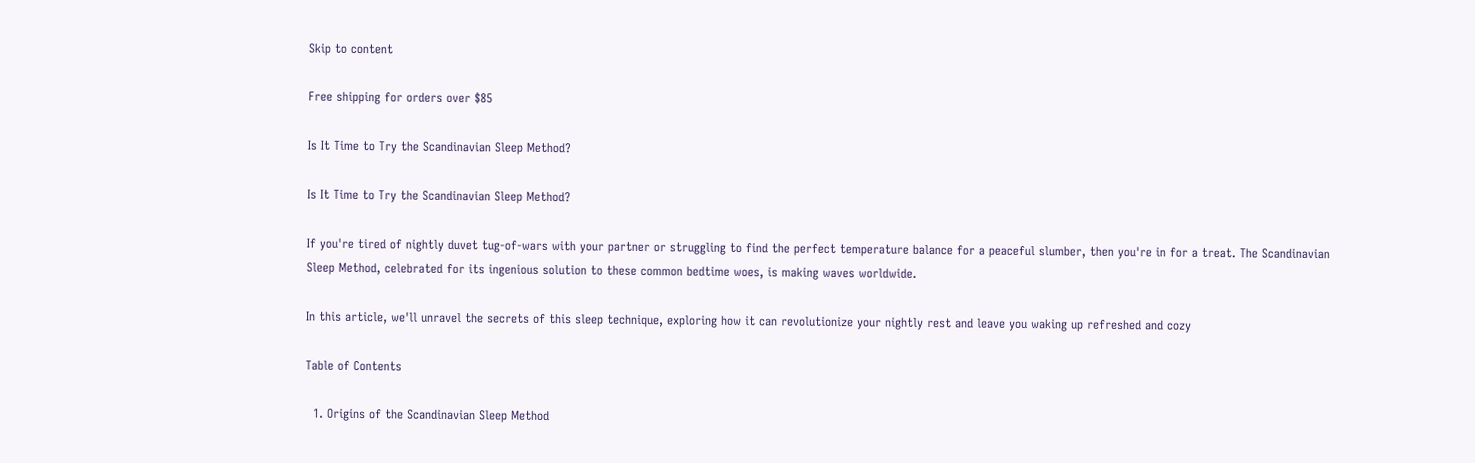Skip to content

Free shipping for orders over $85

Is It Time to Try the Scandinavian Sleep Method?

Is It Time to Try the Scandinavian Sleep Method?

If you're tired of nightly duvet tug-of-wars with your partner or struggling to find the perfect temperature balance for a peaceful slumber, then you're in for a treat. The Scandinavian Sleep Method, celebrated for its ingenious solution to these common bedtime woes, is making waves worldwide.

In this article, we'll unravel the secrets of this sleep technique, exploring how it can revolutionize your nightly rest and leave you waking up refreshed and cozy

Table of Contents

  1. Origins of the Scandinavian Sleep Method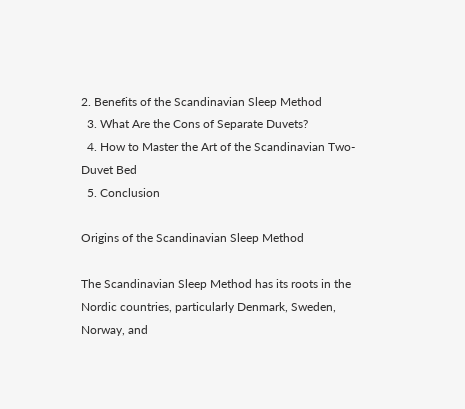2. Benefits of the Scandinavian Sleep Method
  3. What Are the Cons of Separate Duvets?
  4. How to Master the Art of the Scandinavian Two-Duvet Bed
  5. Conclusion

Origins of the Scandinavian Sleep Method

The Scandinavian Sleep Method has its roots in the Nordic countries, particularly Denmark, Sweden, Norway, and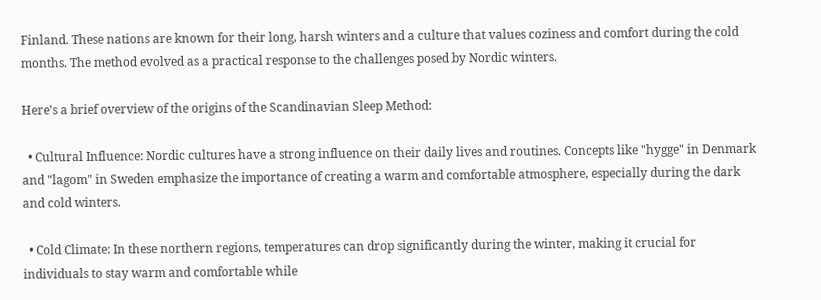Finland. These nations are known for their long, harsh winters and a culture that values coziness and comfort during the cold months. The method evolved as a practical response to the challenges posed by Nordic winters.

Here's a brief overview of the origins of the Scandinavian Sleep Method:

  • Cultural Influence: Nordic cultures have a strong influence on their daily lives and routines. Concepts like "hygge" in Denmark and "lagom" in Sweden emphasize the importance of creating a warm and comfortable atmosphere, especially during the dark and cold winters.

  • Cold Climate: In these northern regions, temperatures can drop significantly during the winter, making it crucial for individuals to stay warm and comfortable while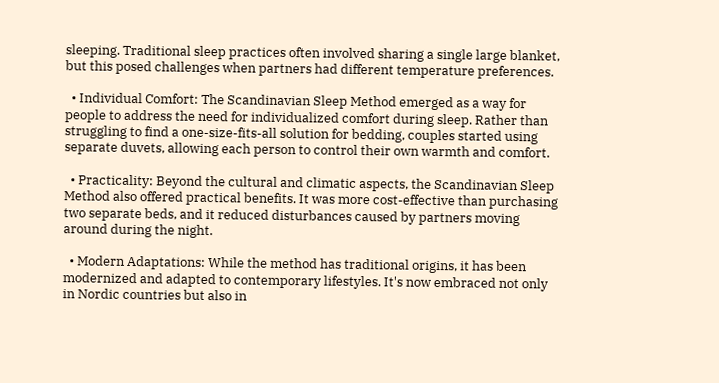sleeping. Traditional sleep practices often involved sharing a single large blanket, but this posed challenges when partners had different temperature preferences.

  • Individual Comfort: The Scandinavian Sleep Method emerged as a way for people to address the need for individualized comfort during sleep. Rather than struggling to find a one-size-fits-all solution for bedding, couples started using separate duvets, allowing each person to control their own warmth and comfort.

  • Practicality: Beyond the cultural and climatic aspects, the Scandinavian Sleep Method also offered practical benefits. It was more cost-effective than purchasing two separate beds, and it reduced disturbances caused by partners moving around during the night.

  • Modern Adaptations: While the method has traditional origins, it has been modernized and adapted to contemporary lifestyles. It's now embraced not only in Nordic countries but also in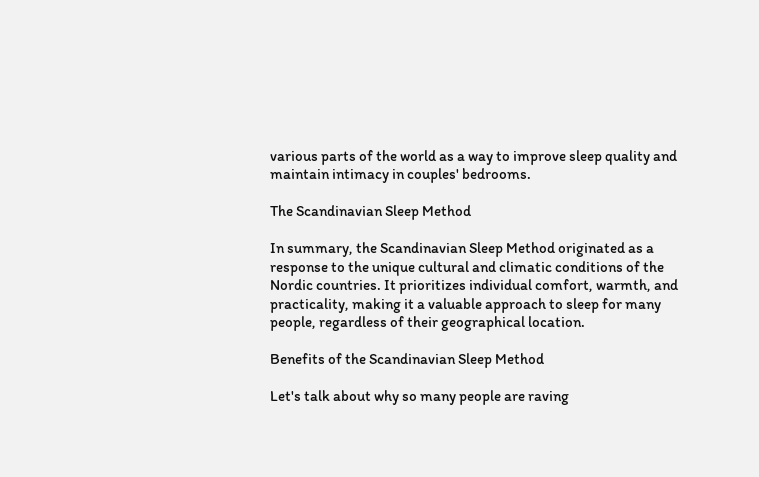various parts of the world as a way to improve sleep quality and maintain intimacy in couples' bedrooms.

The Scandinavian Sleep Method

In summary, the Scandinavian Sleep Method originated as a response to the unique cultural and climatic conditions of the Nordic countries. It prioritizes individual comfort, warmth, and practicality, making it a valuable approach to sleep for many people, regardless of their geographical location.

Benefits of the Scandinavian Sleep Method

Let's talk about why so many people are raving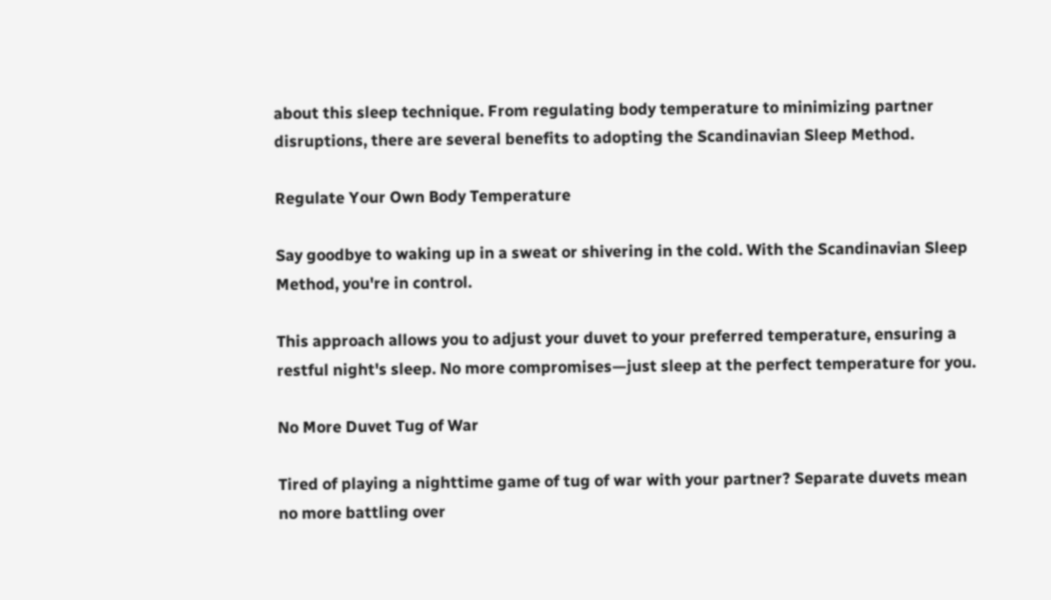about this sleep technique. From regulating body temperature to minimizing partner disruptions, there are several benefits to adopting the Scandinavian Sleep Method.

Regulate Your Own Body Temperature

Say goodbye to waking up in a sweat or shivering in the cold. With the Scandinavian Sleep Method, you're in control.

This approach allows you to adjust your duvet to your preferred temperature, ensuring a restful night's sleep. No more compromises—just sleep at the perfect temperature for you.

No More Duvet Tug of War

Tired of playing a nighttime game of tug of war with your partner? Separate duvets mean no more battling over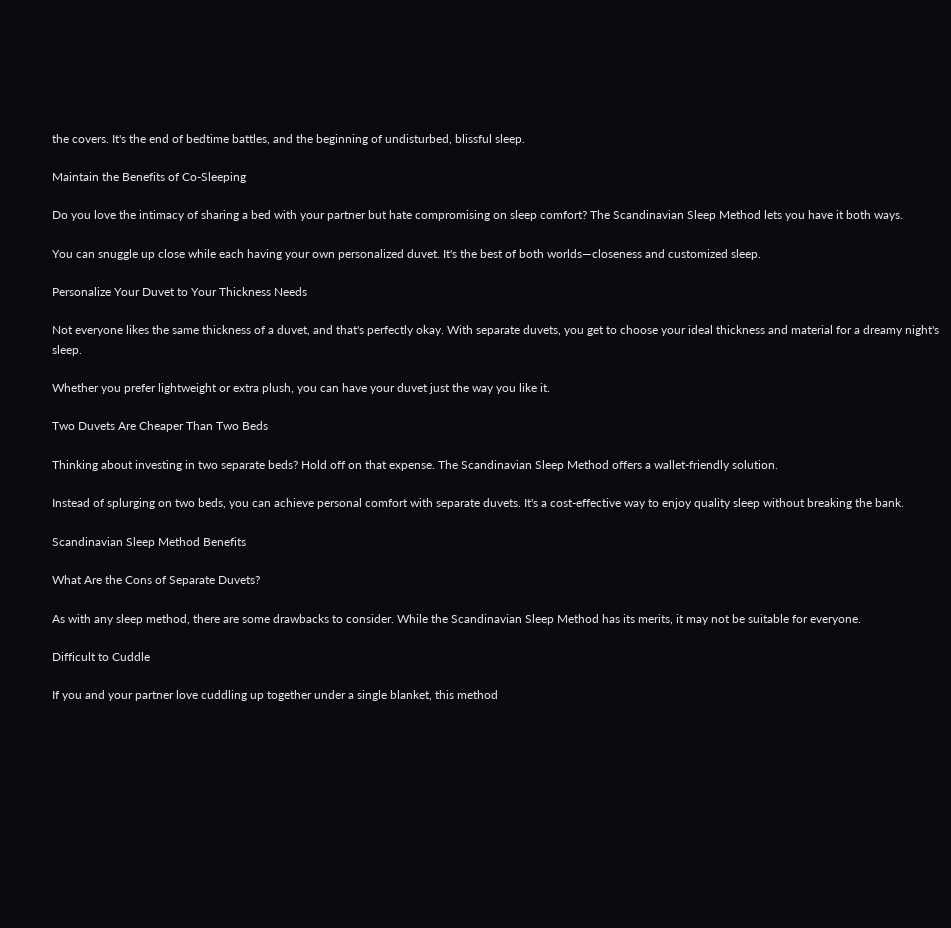the covers. It's the end of bedtime battles, and the beginning of undisturbed, blissful sleep.

Maintain the Benefits of Co-Sleeping

Do you love the intimacy of sharing a bed with your partner but hate compromising on sleep comfort? The Scandinavian Sleep Method lets you have it both ways.

You can snuggle up close while each having your own personalized duvet. It's the best of both worlds—closeness and customized sleep.

Personalize Your Duvet to Your Thickness Needs

Not everyone likes the same thickness of a duvet, and that's perfectly okay. With separate duvets, you get to choose your ideal thickness and material for a dreamy night's sleep.

Whether you prefer lightweight or extra plush, you can have your duvet just the way you like it.

Two Duvets Are Cheaper Than Two Beds

Thinking about investing in two separate beds? Hold off on that expense. The Scandinavian Sleep Method offers a wallet-friendly solution.

Instead of splurging on two beds, you can achieve personal comfort with separate duvets. It's a cost-effective way to enjoy quality sleep without breaking the bank.

Scandinavian Sleep Method Benefits

What Are the Cons of Separate Duvets?

As with any sleep method, there are some drawbacks to consider. While the Scandinavian Sleep Method has its merits, it may not be suitable for everyone.

Difficult to Cuddle

If you and your partner love cuddling up together under a single blanket, this method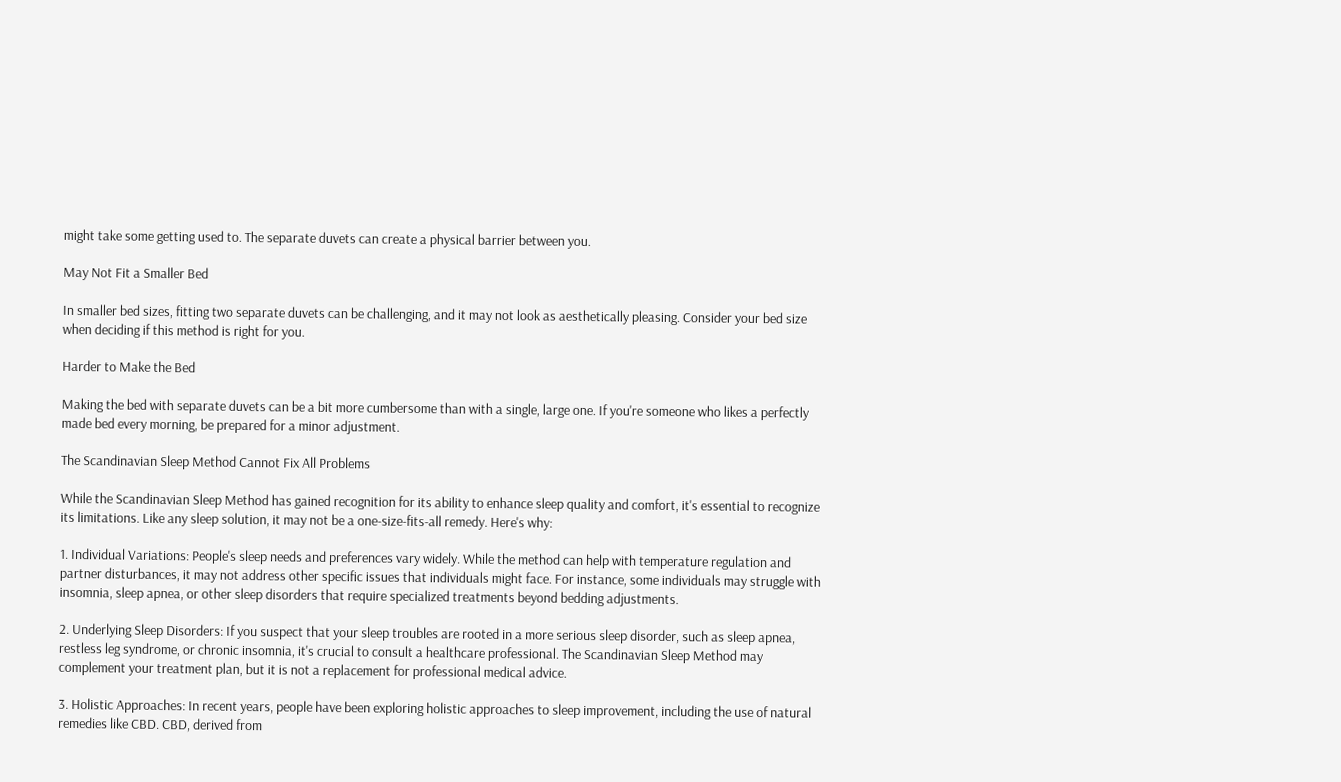might take some getting used to. The separate duvets can create a physical barrier between you.

May Not Fit a Smaller Bed

In smaller bed sizes, fitting two separate duvets can be challenging, and it may not look as aesthetically pleasing. Consider your bed size when deciding if this method is right for you.

Harder to Make the Bed

Making the bed with separate duvets can be a bit more cumbersome than with a single, large one. If you're someone who likes a perfectly made bed every morning, be prepared for a minor adjustment.

The Scandinavian Sleep Method Cannot Fix All Problems

While the Scandinavian Sleep Method has gained recognition for its ability to enhance sleep quality and comfort, it's essential to recognize its limitations. Like any sleep solution, it may not be a one-size-fits-all remedy. Here's why:

1. Individual Variations: People's sleep needs and preferences vary widely. While the method can help with temperature regulation and partner disturbances, it may not address other specific issues that individuals might face. For instance, some individuals may struggle with insomnia, sleep apnea, or other sleep disorders that require specialized treatments beyond bedding adjustments.

2. Underlying Sleep Disorders: If you suspect that your sleep troubles are rooted in a more serious sleep disorder, such as sleep apnea, restless leg syndrome, or chronic insomnia, it's crucial to consult a healthcare professional. The Scandinavian Sleep Method may complement your treatment plan, but it is not a replacement for professional medical advice.

3. Holistic Approaches: In recent years, people have been exploring holistic approaches to sleep improvement, including the use of natural remedies like CBD. CBD, derived from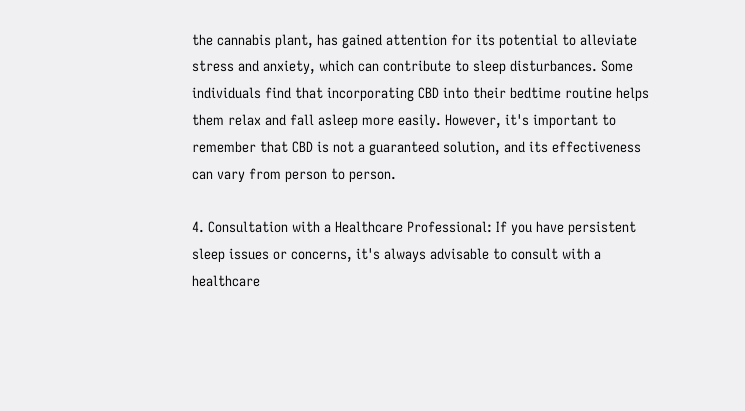the cannabis plant, has gained attention for its potential to alleviate stress and anxiety, which can contribute to sleep disturbances. Some individuals find that incorporating CBD into their bedtime routine helps them relax and fall asleep more easily. However, it's important to remember that CBD is not a guaranteed solution, and its effectiveness can vary from person to person.

4. Consultation with a Healthcare Professional: If you have persistent sleep issues or concerns, it's always advisable to consult with a healthcare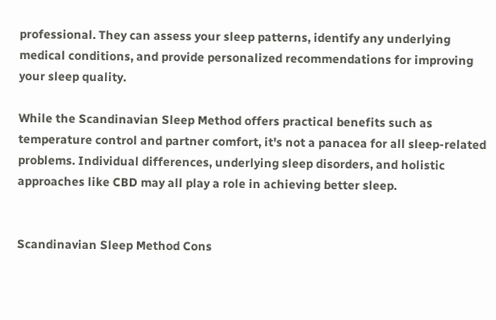professional. They can assess your sleep patterns, identify any underlying medical conditions, and provide personalized recommendations for improving your sleep quality.

While the Scandinavian Sleep Method offers practical benefits such as temperature control and partner comfort, it's not a panacea for all sleep-related problems. Individual differences, underlying sleep disorders, and holistic approaches like CBD may all play a role in achieving better sleep.


Scandinavian Sleep Method Cons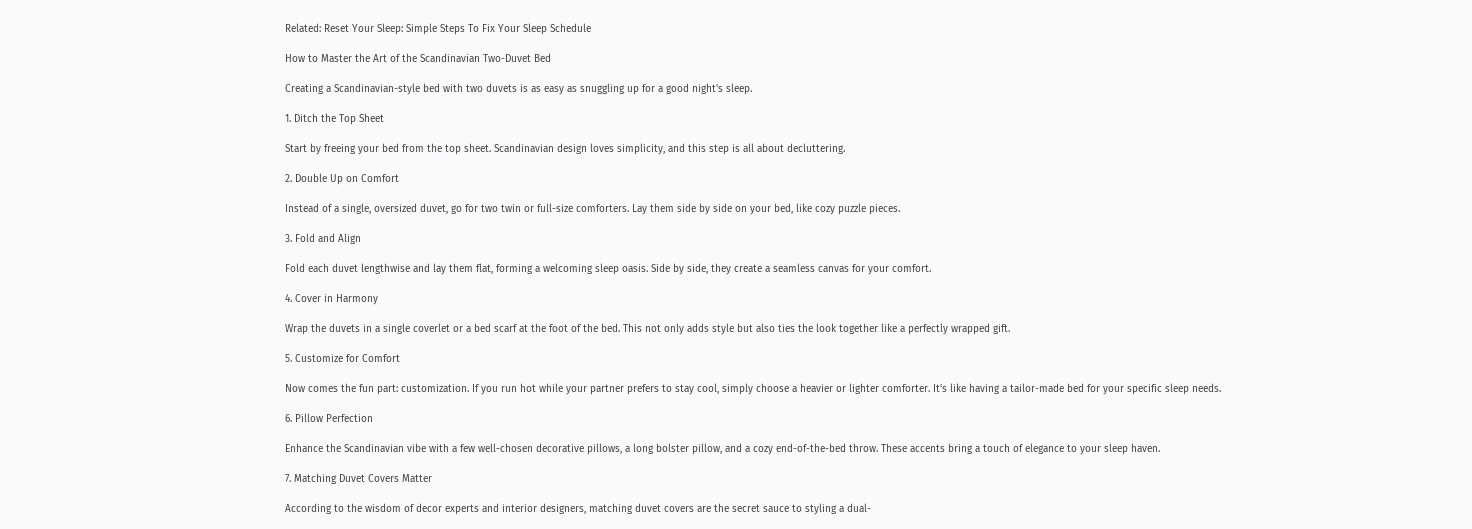Related: Reset Your Sleep: Simple Steps To Fix Your Sleep Schedule

How to Master the Art of the Scandinavian Two-Duvet Bed

Creating a Scandinavian-style bed with two duvets is as easy as snuggling up for a good night's sleep.

1. Ditch the Top Sheet

Start by freeing your bed from the top sheet. Scandinavian design loves simplicity, and this step is all about decluttering.

2. Double Up on Comfort

Instead of a single, oversized duvet, go for two twin or full-size comforters. Lay them side by side on your bed, like cozy puzzle pieces.

3. Fold and Align

Fold each duvet lengthwise and lay them flat, forming a welcoming sleep oasis. Side by side, they create a seamless canvas for your comfort.

4. Cover in Harmony

Wrap the duvets in a single coverlet or a bed scarf at the foot of the bed. This not only adds style but also ties the look together like a perfectly wrapped gift.

5. Customize for Comfort

Now comes the fun part: customization. If you run hot while your partner prefers to stay cool, simply choose a heavier or lighter comforter. It's like having a tailor-made bed for your specific sleep needs.

6. Pillow Perfection

Enhance the Scandinavian vibe with a few well-chosen decorative pillows, a long bolster pillow, and a cozy end-of-the-bed throw. These accents bring a touch of elegance to your sleep haven.

7. Matching Duvet Covers Matter

According to the wisdom of decor experts and interior designers, matching duvet covers are the secret sauce to styling a dual-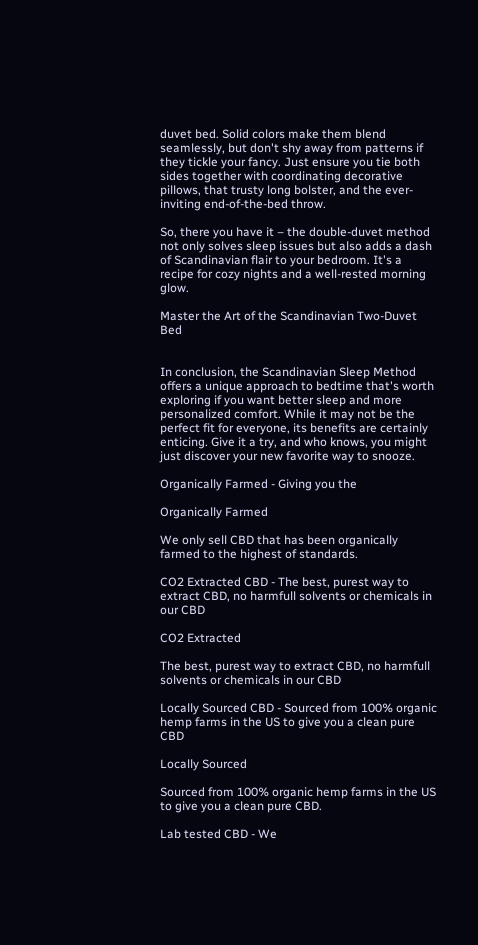duvet bed. Solid colors make them blend seamlessly, but don't shy away from patterns if they tickle your fancy. Just ensure you tie both sides together with coordinating decorative pillows, that trusty long bolster, and the ever-inviting end-of-the-bed throw.

So, there you have it – the double-duvet method not only solves sleep issues but also adds a dash of Scandinavian flair to your bedroom. It's a recipe for cozy nights and a well-rested morning glow.

Master the Art of the Scandinavian Two-Duvet Bed


In conclusion, the Scandinavian Sleep Method offers a unique approach to bedtime that's worth exploring if you want better sleep and more personalized comfort. While it may not be the perfect fit for everyone, its benefits are certainly enticing. Give it a try, and who knows, you might just discover your new favorite way to snooze.

Organically Farmed - Giving you the

Organically Farmed

We only sell CBD that has been organically farmed to the highest of standards.

CO2 Extracted CBD - The best, purest way to extract CBD, no harmfull solvents or chemicals in our CBD

CO2 Extracted

The best, purest way to extract CBD, no harmfull solvents or chemicals in our CBD

Locally Sourced CBD - Sourced from 100% organic hemp farms in the US to give you a clean pure CBD

Locally Sourced

Sourced from 100% organic hemp farms in the US to give you a clean pure CBD.

Lab tested CBD - We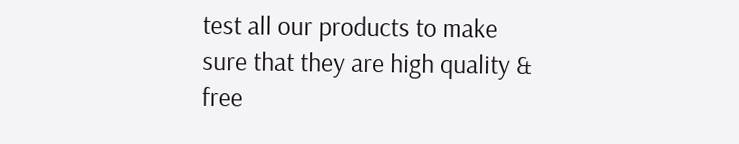test all our products to make sure that they are high quality & free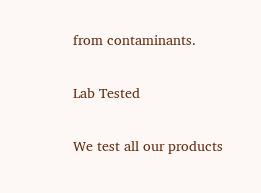from contaminants.

Lab Tested

We test all our products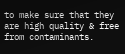to make sure that they are high quality & free from contaminants.